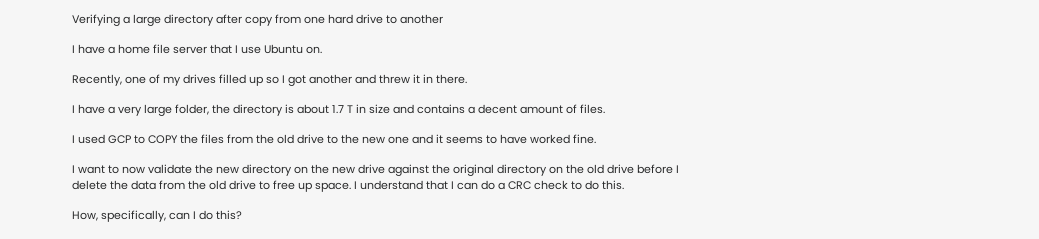Verifying a large directory after copy from one hard drive to another

I have a home file server that I use Ubuntu on.

Recently, one of my drives filled up so I got another and threw it in there.

I have a very large folder, the directory is about 1.7 T in size and contains a decent amount of files.

I used GCP to COPY the files from the old drive to the new one and it seems to have worked fine.

I want to now validate the new directory on the new drive against the original directory on the old drive before I delete the data from the old drive to free up space. I understand that I can do a CRC check to do this.

How, specifically, can I do this?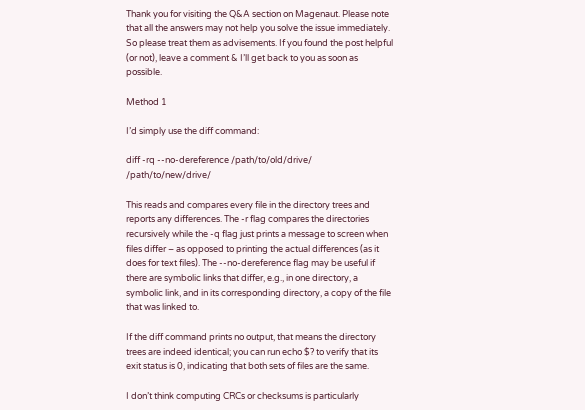Thank you for visiting the Q&A section on Magenaut. Please note that all the answers may not help you solve the issue immediately. So please treat them as advisements. If you found the post helpful (or not), leave a comment & I’ll get back to you as soon as possible.

Method 1

I’d simply use the diff command:

diff -rq --no-dereference /path/to/old/drive/ /path/to/new/drive/

This reads and compares every file in the directory trees and reports any differences. The -r flag compares the directories recursively while the -q flag just prints a message to screen when files differ – as opposed to printing the actual differences (as it does for text files). The --no-dereference flag may be useful if there are symbolic links that differ, e.g., in one directory, a symbolic link, and in its corresponding directory, a copy of the file that was linked to.

If the diff command prints no output, that means the directory trees are indeed identical; you can run echo $? to verify that its exit status is 0, indicating that both sets of files are the same.

I don’t think computing CRCs or checksums is particularly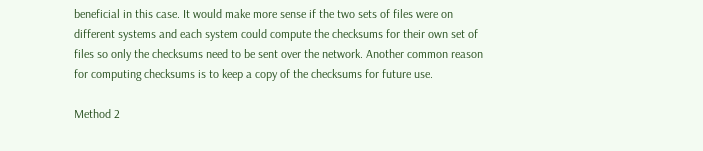beneficial in this case. It would make more sense if the two sets of files were on different systems and each system could compute the checksums for their own set of files so only the checksums need to be sent over the network. Another common reason for computing checksums is to keep a copy of the checksums for future use.

Method 2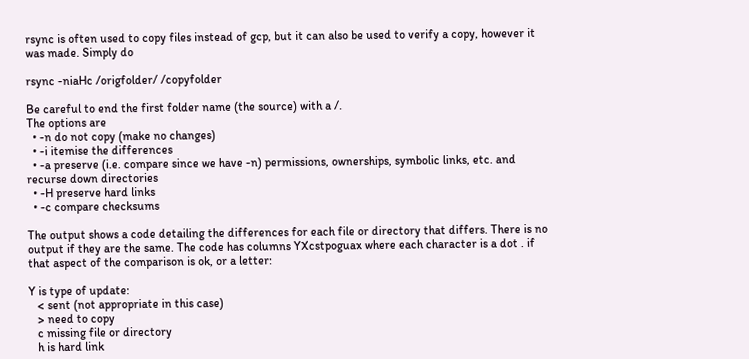rsync is often used to copy files instead of gcp, but it can also be used to verify a copy, however it was made. Simply do

rsync -niaHc /origfolder/ /copyfolder

Be careful to end the first folder name (the source) with a /.
The options are
  • -n do not copy (make no changes)
  • -i itemise the differences
  • -a preserve (i.e. compare since we have -n) permissions, ownerships, symbolic links, etc. and recurse down directories
  • -H preserve hard links
  • -c compare checksums

The output shows a code detailing the differences for each file or directory that differs. There is no output if they are the same. The code has columns YXcstpoguax where each character is a dot . if that aspect of the comparison is ok, or a letter:

Y is type of update:
   < sent (not appropriate in this case)
   > need to copy
   c missing file or directory
   h is hard link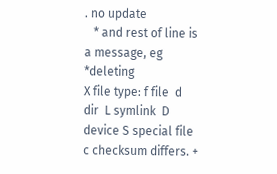. no update
   * and rest of line is a message, eg *deleting
X file type: f file  d dir  L symlink  D device S special file
c checksum differs. +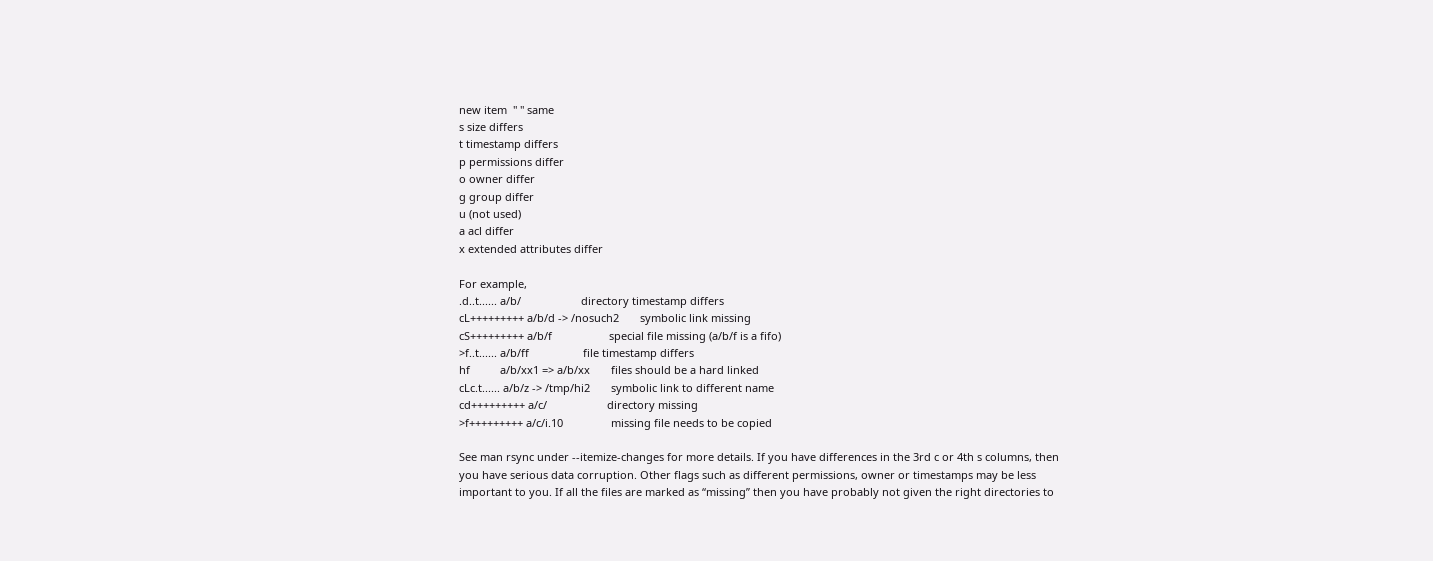new item  " " same
s size differs
t timestamp differs
p permissions differ
o owner differ
g group differ
u (not used)
a acl differ
x extended attributes differ

For example,
.d..t...... a/b/                    directory timestamp differs
cL+++++++++ a/b/d -> /nosuch2       symbolic link missing
cS+++++++++ a/b/f                   special file missing (a/b/f is a fifo)
>f..t...... a/b/ff                  file timestamp differs
hf          a/b/xx1 => a/b/xx       files should be a hard linked
cLc.t...... a/b/z -> /tmp/hi2       symbolic link to different name
cd+++++++++ a/c/                    directory missing
>f+++++++++ a/c/i.10                missing file needs to be copied

See man rsync under --itemize-changes for more details. If you have differences in the 3rd c or 4th s columns, then you have serious data corruption. Other flags such as different permissions, owner or timestamps may be less important to you. If all the files are marked as “missing” then you have probably not given the right directories to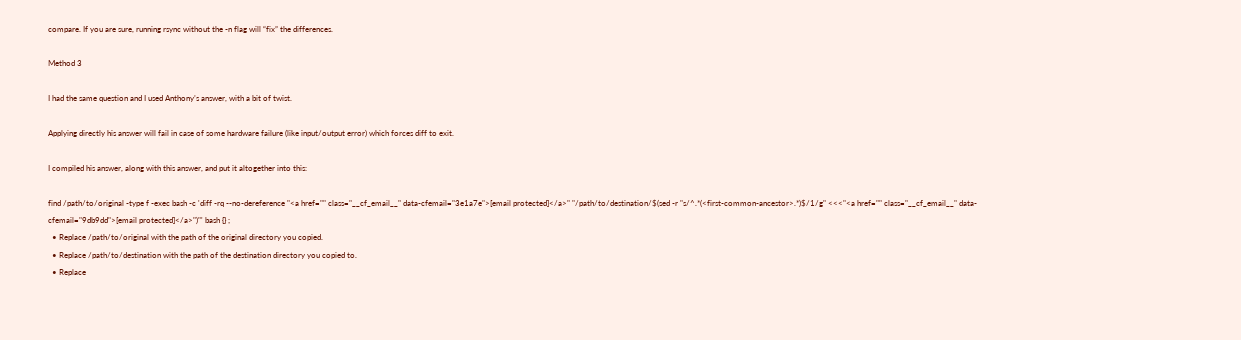compare. If you are sure, running rsync without the -n flag will “fix” the differences.

Method 3

I had the same question and I used Anthony’s answer, with a bit of twist.

Applying directly his answer will fail in case of some hardware failure (like input/output error) which forces diff to exit.

I compiled his answer, along with this answer, and put it altogether into this:

find /path/to/original -type f -exec bash -c 'diff -rq --no-dereference "<a href="" class="__cf_email__" data-cfemail="3e1a7e">[email protected]</a>" "/path/to/destination/$(sed -r "s/^.*(<first-common-ancestor>.*)$/1/g" <<<"<a href="" class="__cf_email__" data-cfemail="9db9dd">[email protected]</a>")"' bash {} ;
  • Replace /path/to/original with the path of the original directory you copied.
  • Replace /path/to/destination with the path of the destination directory you copied to.
  • Replace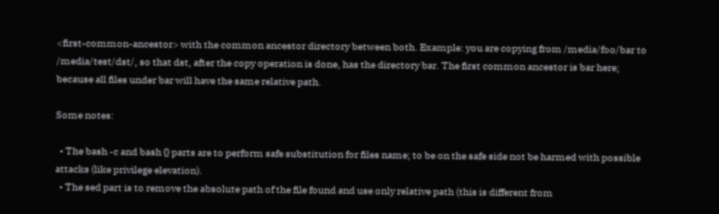<first-common-ancestor> with the common ancestor directory between both. Example: you are copying from /media/foo/bar to /media/test/dst/, so that dst, after the copy operation is done, has the directory bar. The first common ancestor is bar here; because all files under bar will have the same relative path.

Some notes:

  • The bash -c and bash {} parts are to perform safe substitution for files name; to be on the safe side not be harmed with possible attacks (like privilege elevation).
  • The sed part is to remove the absolute path of the file found and use only relative path (this is different from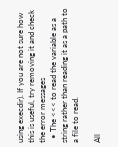using execdir). If you are not sure how this is useful, try removing it and check the error messages
  • The <<< to read the variable as a string rather than reading it as a path to a file to read.

All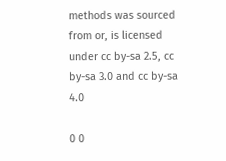methods was sourced from or, is licensed under cc by-sa 2.5, cc by-sa 3.0 and cc by-sa 4.0

0 0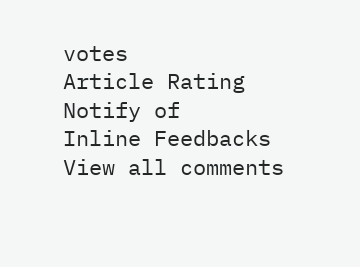votes
Article Rating
Notify of
Inline Feedbacks
View all comments